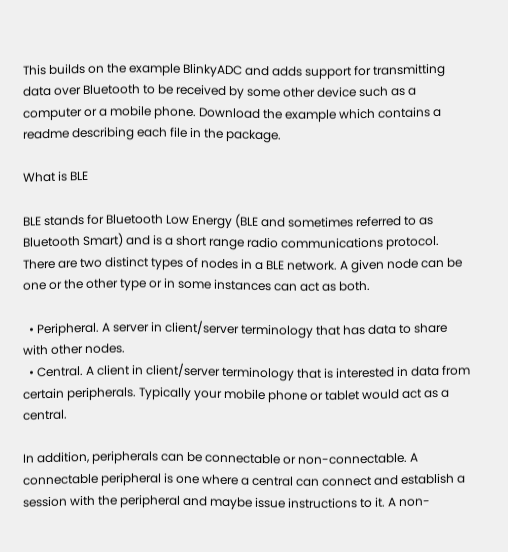This builds on the example BlinkyADC and adds support for transmitting data over Bluetooth to be received by some other device such as a computer or a mobile phone. Download the example which contains a readme describing each file in the package.

What is BLE

BLE stands for Bluetooth Low Energy (BLE and sometimes referred to as Bluetooth Smart) and is a short range radio communications protocol. There are two distinct types of nodes in a BLE network. A given node can be one or the other type or in some instances can act as both.

  • Peripheral. A server in client/server terminology that has data to share with other nodes.
  • Central. A client in client/server terminology that is interested in data from certain peripherals. Typically your mobile phone or tablet would act as a central.

In addition, peripherals can be connectable or non-connectable. A connectable peripheral is one where a central can connect and establish a session with the peripheral and maybe issue instructions to it. A non-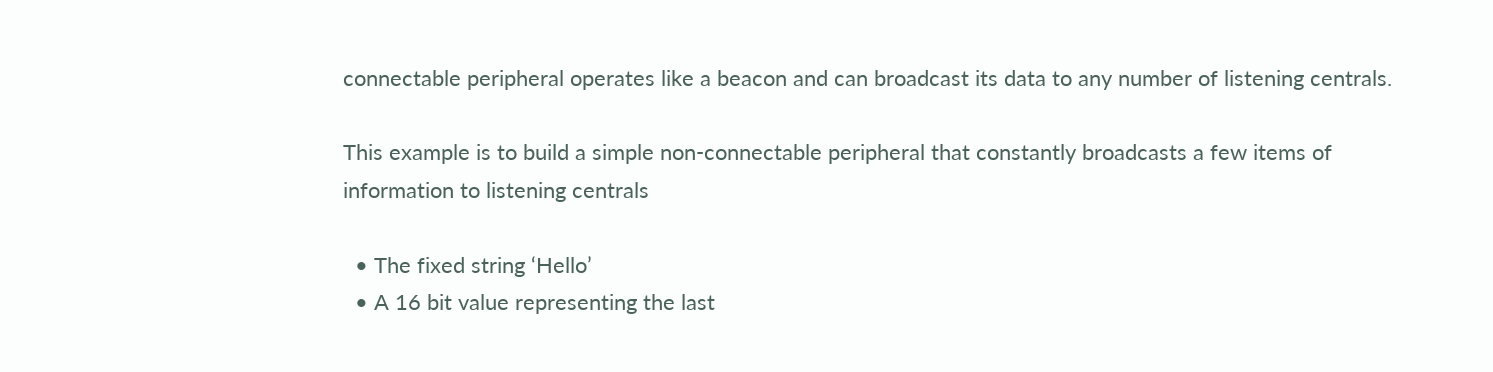connectable peripheral operates like a beacon and can broadcast its data to any number of listening centrals.

This example is to build a simple non-connectable peripheral that constantly broadcasts a few items of information to listening centrals

  • The fixed string ‘Hello’
  • A 16 bit value representing the last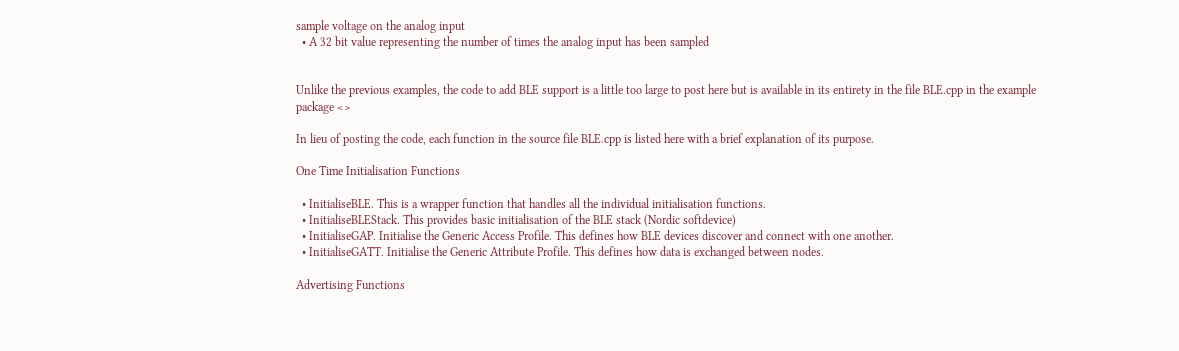sample voltage on the analog input
  • A 32 bit value representing the number of times the analog input has been sampled


Unlike the previous examples, the code to add BLE support is a little too large to post here but is available in its entirety in the file BLE.cpp in the example package <>

In lieu of posting the code, each function in the source file BLE.cpp is listed here with a brief explanation of its purpose.

One Time Initialisation Functions

  • InitialiseBLE. This is a wrapper function that handles all the individual initialisation functions.
  • InitialiseBLEStack. This provides basic initialisation of the BLE stack (Nordic softdevice)
  • InitialiseGAP. Initialise the Generic Access Profile. This defines how BLE devices discover and connect with one another.
  • InitialiseGATT. Initialise the Generic Attribute Profile. This defines how data is exchanged between nodes.

Advertising Functions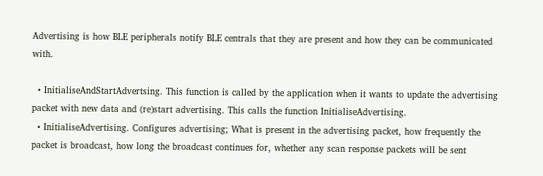Advertising is how BLE peripherals notify BLE centrals that they are present and how they can be communicated with.

  • InitialiseAndStartAdvertsing. This function is called by the application when it wants to update the advertising packet with new data and (re)start advertising. This calls the function InitialiseAdvertising.
  • InitialiseAdvertising. Configures advertising; What is present in the advertising packet, how frequently the packet is broadcast, how long the broadcast continues for, whether any scan response packets will be sent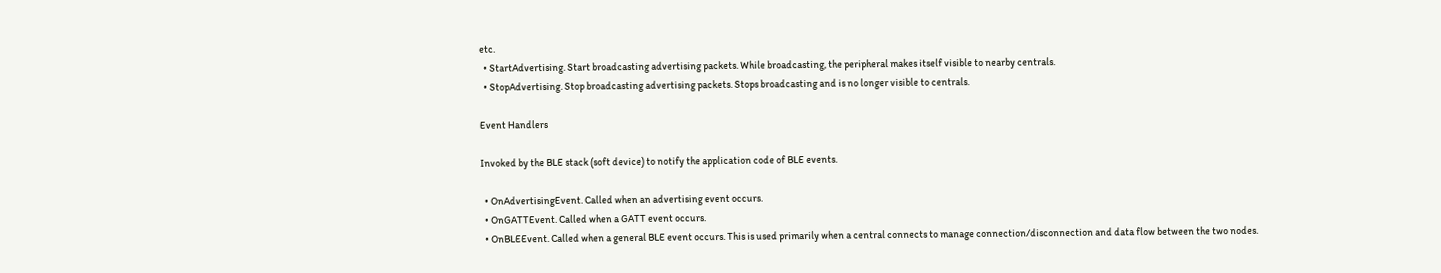etc.
  • StartAdvertising. Start broadcasting advertising packets. While broadcasting, the peripheral makes itself visible to nearby centrals.
  • StopAdvertising. Stop broadcasting advertising packets. Stops broadcasting and is no longer visible to centrals.

Event Handlers

Invoked by the BLE stack (soft device) to notify the application code of BLE events.

  • OnAdvertisingEvent. Called when an advertising event occurs.
  • OnGATTEvent. Called when a GATT event occurs.
  • OnBLEEvent. Called when a general BLE event occurs. This is used primarily when a central connects to manage connection/disconnection and data flow between the two nodes.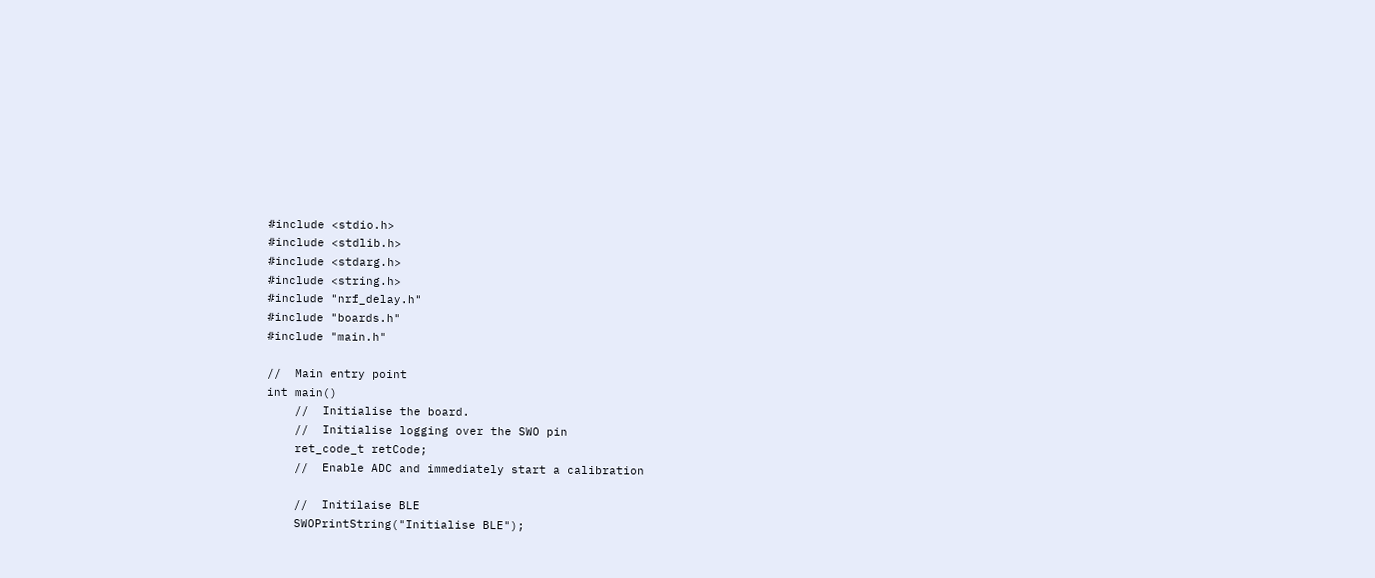#include <stdio.h>
#include <stdlib.h>
#include <stdarg.h>
#include <string.h>
#include "nrf_delay.h"
#include "boards.h"
#include "main.h"

//  Main entry point
int main()
    //  Initialise the board.
    //  Initialise logging over the SWO pin
    ret_code_t retCode;
    //  Enable ADC and immediately start a calibration

    //  Initilaise BLE
    SWOPrintString("Initialise BLE");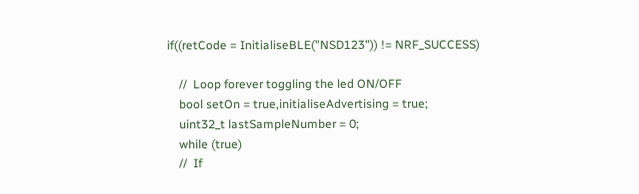if((retCode = InitialiseBLE("NSD123")) != NRF_SUCCESS)

    //  Loop forever toggling the led ON/OFF
    bool setOn = true,initialiseAdvertising = true;
    uint32_t lastSampleNumber = 0;
    while (true)
    //  If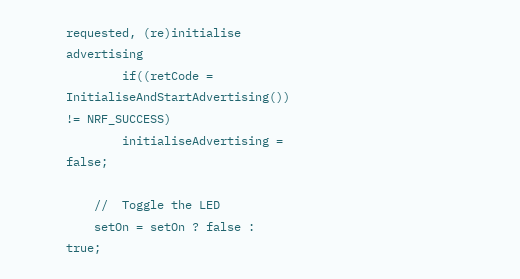requested, (re)initialise advertising
        if((retCode = InitialiseAndStartAdvertising()) != NRF_SUCCESS)
        initialiseAdvertising = false;

    //  Toggle the LED
    setOn = setOn ? false : true;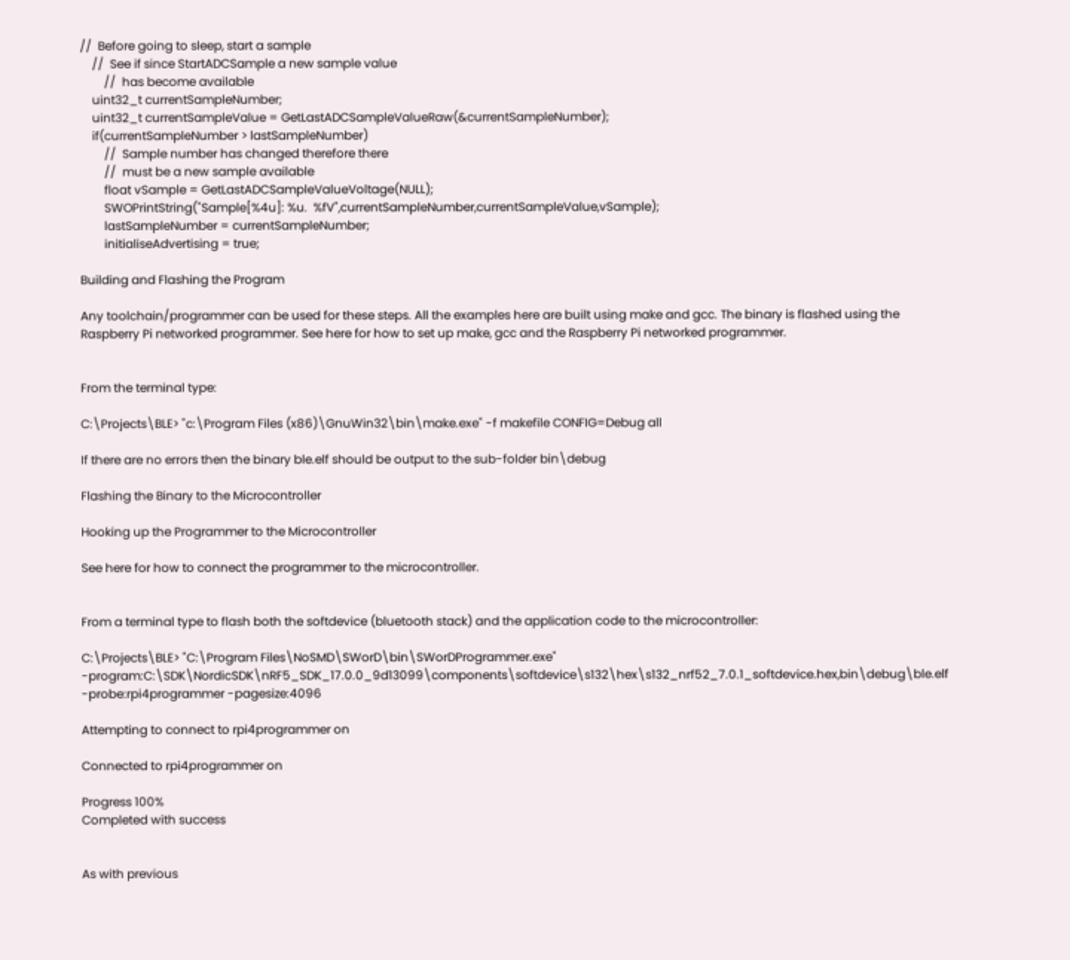//  Before going to sleep, start a sample
    //  See if since StartADCSample a new sample value
        //  has become available
    uint32_t currentSampleNumber;
    uint32_t currentSampleValue = GetLastADCSampleValueRaw(&currentSampleNumber);
    if(currentSampleNumber > lastSampleNumber)
        //  Sample number has changed therefore there
        //  must be a new sample available
        float vSample = GetLastADCSampleValueVoltage(NULL);
        SWOPrintString("Sample[%4u]: %u.  %fV",currentSampleNumber,currentSampleValue,vSample);
        lastSampleNumber = currentSampleNumber;
        initialiseAdvertising = true;

Building and Flashing the Program

Any toolchain/programmer can be used for these steps. All the examples here are built using make and gcc. The binary is flashed using the Raspberry Pi networked programmer. See here for how to set up make, gcc and the Raspberry Pi networked programmer.


From the terminal type:

C:\Projects\BLE> "c:\Program Files (x86)\GnuWin32\bin\make.exe" -f makefile CONFIG=Debug all

If there are no errors then the binary ble.elf should be output to the sub-folder bin\debug

Flashing the Binary to the Microcontroller

Hooking up the Programmer to the Microcontroller

See here for how to connect the programmer to the microcontroller.


From a terminal type to flash both the softdevice (bluetooth stack) and the application code to the microcontroller:

C:\Projects\BLE> "C:\Program Files\NoSMD\SWorD\bin\SWorDProgrammer.exe" -program:C:\SDK\NordicSDK\nRF5_SDK_17.0.0_9d13099\components\softdevice\s132\hex\s132_nrf52_7.0.1_softdevice.hex,bin\debug\ble.elf -probe:rpi4programmer -pagesize:4096

Attempting to connect to rpi4programmer on

Connected to rpi4programmer on

Progress 100%
Completed with success


As with previous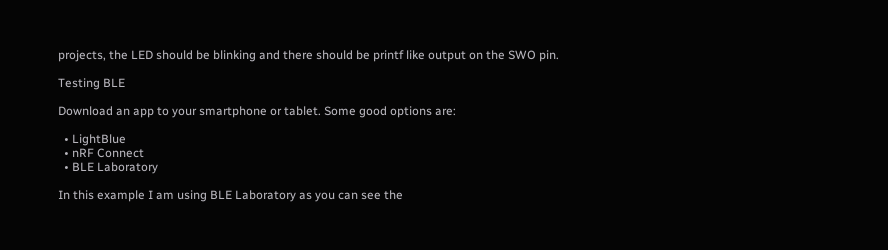projects, the LED should be blinking and there should be printf like output on the SWO pin.

Testing BLE

Download an app to your smartphone or tablet. Some good options are:

  • LightBlue
  • nRF Connect
  • BLE Laboratory

In this example I am using BLE Laboratory as you can see the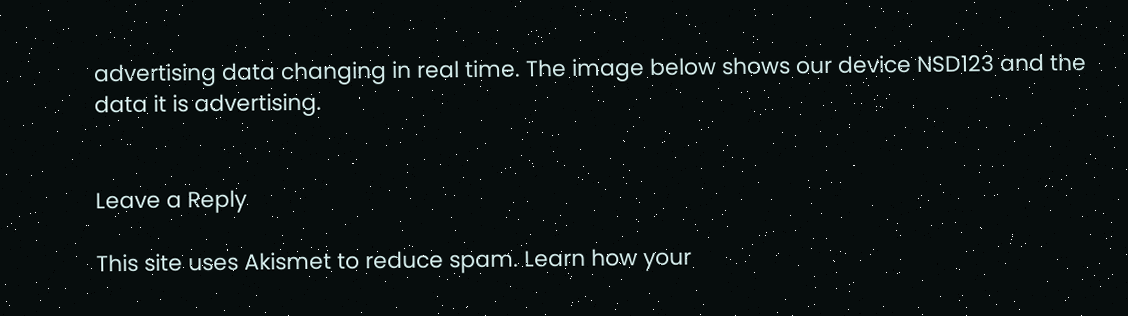advertising data changing in real time. The image below shows our device NSD123 and the data it is advertising.


Leave a Reply

This site uses Akismet to reduce spam. Learn how your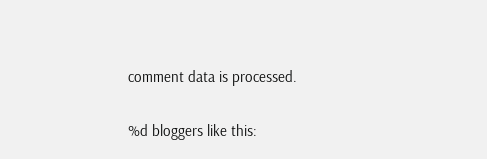comment data is processed.

%d bloggers like this: